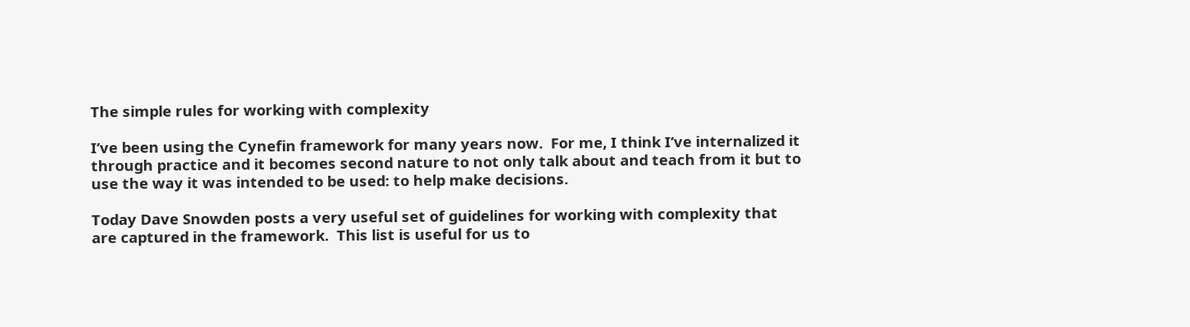The simple rules for working with complexity

I’ve been using the Cynefin framework for many years now.  For me, I think I’ve internalized it through practice and it becomes second nature to not only talk about and teach from it but to use the way it was intended to be used: to help make decisions.

Today Dave Snowden posts a very useful set of guidelines for working with complexity that are captured in the framework.  This list is useful for us to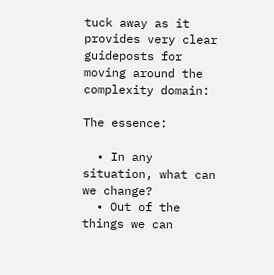tuck away as it provides very clear guideposts for moving around the complexity domain:

The essence:

  • In any situation, what can we change?
  • Out of the things we can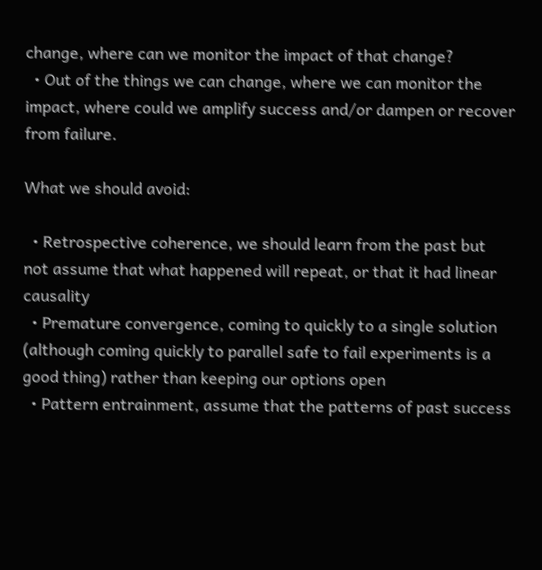change, where can we monitor the impact of that change?
  • Out of the things we can change, where we can monitor the impact, where could we amplify success and/or dampen or recover from failure.

What we should avoid:

  • Retrospective coherence, we should learn from the past but not assume that what happened will repeat, or that it had linear causality
  • Premature convergence, coming to quickly to a single solution (although coming quickly to parallel safe to fail experiments is a good thing) rather than keeping our options open
  • Pattern entrainment, assume that the patterns of past success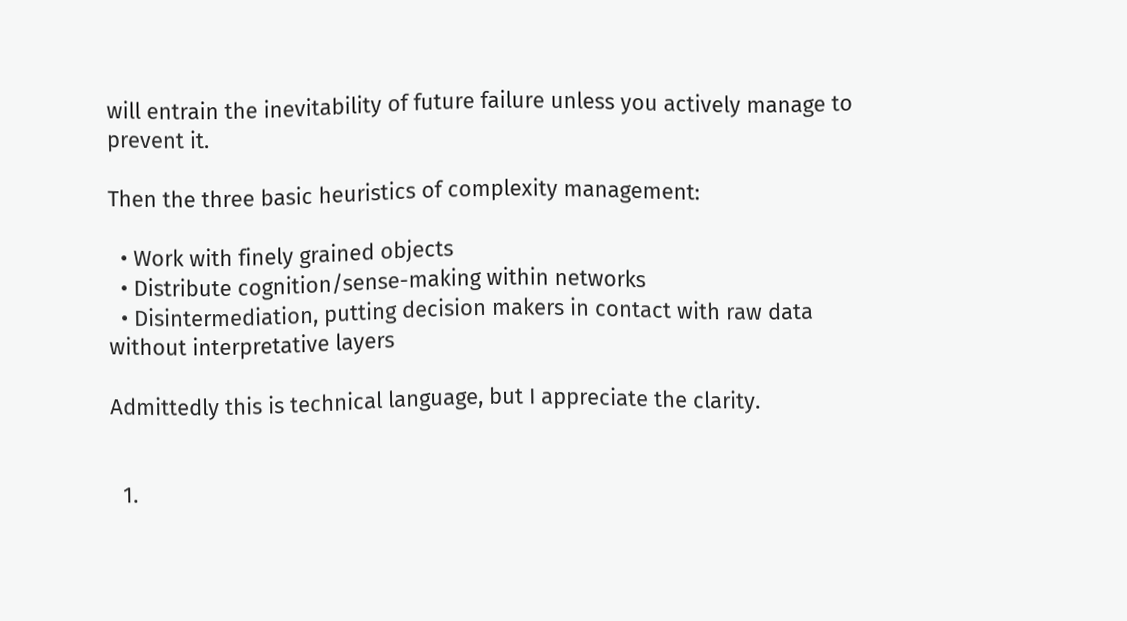will entrain the inevitability of future failure unless you actively manage to prevent it.

Then the three basic heuristics of complexity management:

  • Work with finely grained objects
  • Distribute cognition/sense-making within networks
  • Disintermediation, putting decision makers in contact with raw data without interpretative layers

Admittedly this is technical language, but I appreciate the clarity.


  1.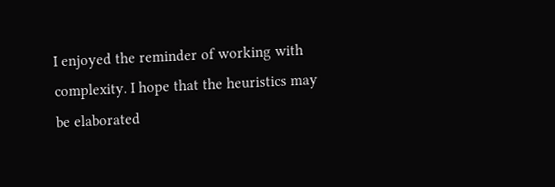I enjoyed the reminder of working with complexity. I hope that the heuristics may be elaborated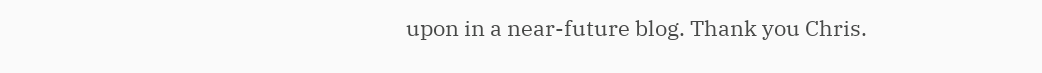upon in a near-future blog. Thank you Chris.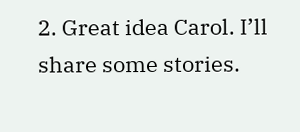2. Great idea Carol. I’ll share some stories.